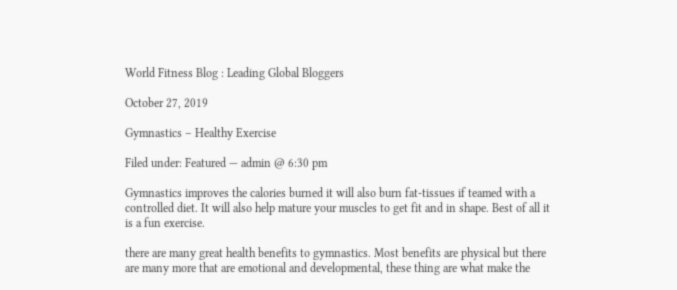World Fitness Blog : Leading Global Bloggers

October 27, 2019

Gymnastics – Healthy Exercise

Filed under: Featured — admin @ 6:30 pm

Gymnastics improves the calories burned it will also burn fat-tissues if teamed with a controlled diet. It will also help mature your muscles to get fit and in shape. Best of all it is a fun exercise.

there are many great health benefits to gymnastics. Most benefits are physical but there are many more that are emotional and developmental, these thing are what make the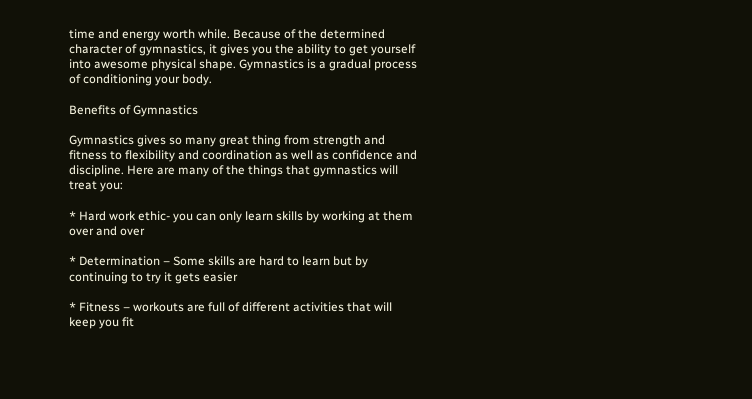time and energy worth while. Because of the determined character of gymnastics, it gives you the ability to get yourself into awesome physical shape. Gymnastics is a gradual process of conditioning your body.

Benefits of Gymnastics

Gymnastics gives so many great thing from strength and fitness to flexibility and coordination as well as confidence and discipline. Here are many of the things that gymnastics will treat you:

* Hard work ethic- you can only learn skills by working at them over and over

* Determination – Some skills are hard to learn but by continuing to try it gets easier

* Fitness – workouts are full of different activities that will keep you fit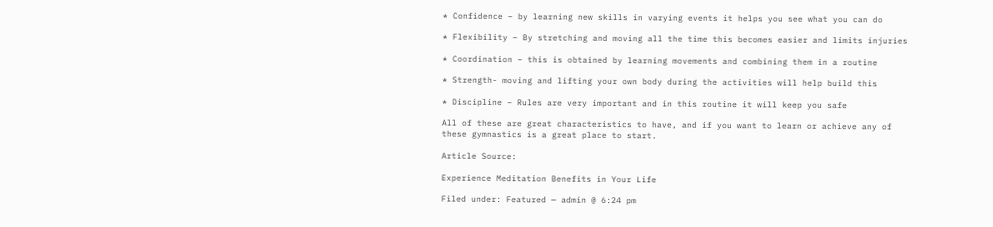* Confidence – by learning new skills in varying events it helps you see what you can do

* Flexibility – By stretching and moving all the time this becomes easier and limits injuries

* Coordination – this is obtained by learning movements and combining them in a routine

* Strength- moving and lifting your own body during the activities will help build this

* Discipline – Rules are very important and in this routine it will keep you safe

All of these are great characteristics to have, and if you want to learn or achieve any of these gymnastics is a great place to start.

Article Source:

Experience Meditation Benefits in Your Life

Filed under: Featured — admin @ 6:24 pm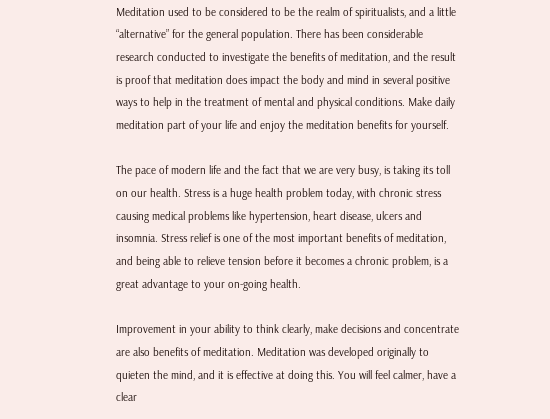Meditation used to be considered to be the realm of spiritualists, and a little “alternative” for the general population. There has been considerable research conducted to investigate the benefits of meditation, and the result is proof that meditation does impact the body and mind in several positive ways to help in the treatment of mental and physical conditions. Make daily meditation part of your life and enjoy the meditation benefits for yourself.

The pace of modern life and the fact that we are very busy, is taking its toll on our health. Stress is a huge health problem today, with chronic stress causing medical problems like hypertension, heart disease, ulcers and insomnia. Stress relief is one of the most important benefits of meditation, and being able to relieve tension before it becomes a chronic problem, is a great advantage to your on-going health.

Improvement in your ability to think clearly, make decisions and concentrate are also benefits of meditation. Meditation was developed originally to quieten the mind, and it is effective at doing this. You will feel calmer, have a clear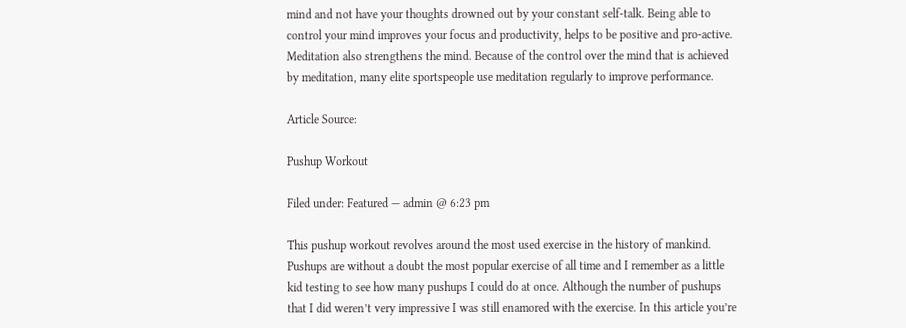mind and not have your thoughts drowned out by your constant self-talk. Being able to control your mind improves your focus and productivity, helps to be positive and pro-active. Meditation also strengthens the mind. Because of the control over the mind that is achieved by meditation, many elite sportspeople use meditation regularly to improve performance.

Article Source:

Pushup Workout

Filed under: Featured — admin @ 6:23 pm

This pushup workout revolves around the most used exercise in the history of mankind. Pushups are without a doubt the most popular exercise of all time and I remember as a little kid testing to see how many pushups I could do at once. Although the number of pushups that I did weren’t very impressive I was still enamored with the exercise. In this article you’re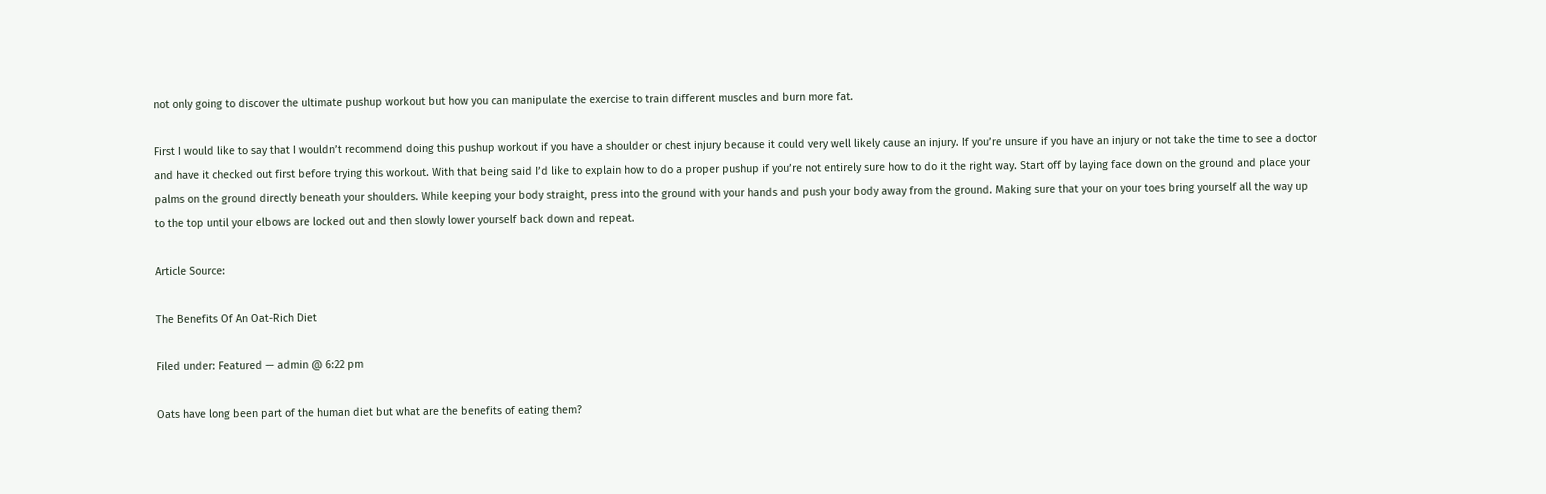not only going to discover the ultimate pushup workout but how you can manipulate the exercise to train different muscles and burn more fat.

First I would like to say that I wouldn’t recommend doing this pushup workout if you have a shoulder or chest injury because it could very well likely cause an injury. If you’re unsure if you have an injury or not take the time to see a doctor and have it checked out first before trying this workout. With that being said I’d like to explain how to do a proper pushup if you’re not entirely sure how to do it the right way. Start off by laying face down on the ground and place your palms on the ground directly beneath your shoulders. While keeping your body straight, press into the ground with your hands and push your body away from the ground. Making sure that your on your toes bring yourself all the way up to the top until your elbows are locked out and then slowly lower yourself back down and repeat.

Article Source:

The Benefits Of An Oat-Rich Diet

Filed under: Featured — admin @ 6:22 pm

Oats have long been part of the human diet but what are the benefits of eating them?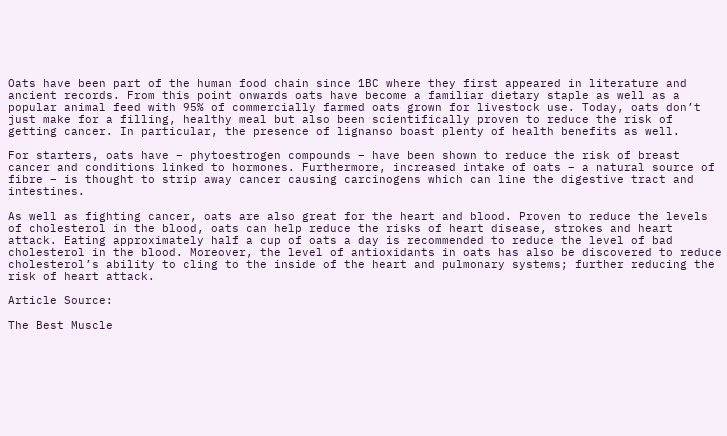Oats have been part of the human food chain since 1BC where they first appeared in literature and ancient records. From this point onwards oats have become a familiar dietary staple as well as a popular animal feed with 95% of commercially farmed oats grown for livestock use. Today, oats don’t just make for a filling, healthy meal but also been scientifically proven to reduce the risk of getting cancer. In particular, the presence of lignanso boast plenty of health benefits as well.

For starters, oats have – phytoestrogen compounds – have been shown to reduce the risk of breast cancer and conditions linked to hormones. Furthermore, increased intake of oats – a natural source of fibre – is thought to strip away cancer causing carcinogens which can line the digestive tract and intestines.

As well as fighting cancer, oats are also great for the heart and blood. Proven to reduce the levels of cholesterol in the blood, oats can help reduce the risks of heart disease, strokes and heart attack. Eating approximately half a cup of oats a day is recommended to reduce the level of bad cholesterol in the blood. Moreover, the level of antioxidants in oats has also be discovered to reduce cholesterol’s ability to cling to the inside of the heart and pulmonary systems; further reducing the risk of heart attack.

Article Source:

The Best Muscle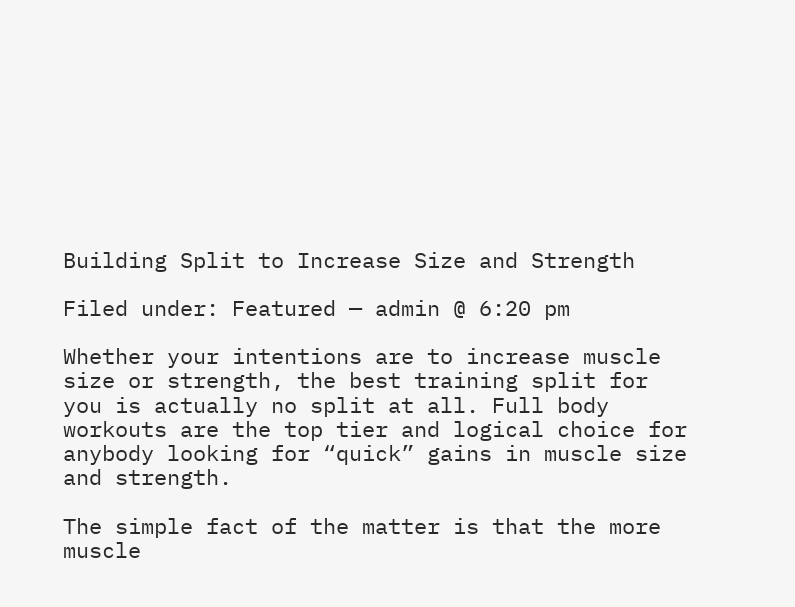Building Split to Increase Size and Strength

Filed under: Featured — admin @ 6:20 pm

Whether your intentions are to increase muscle size or strength, the best training split for you is actually no split at all. Full body workouts are the top tier and logical choice for anybody looking for “quick” gains in muscle size and strength.

The simple fact of the matter is that the more muscle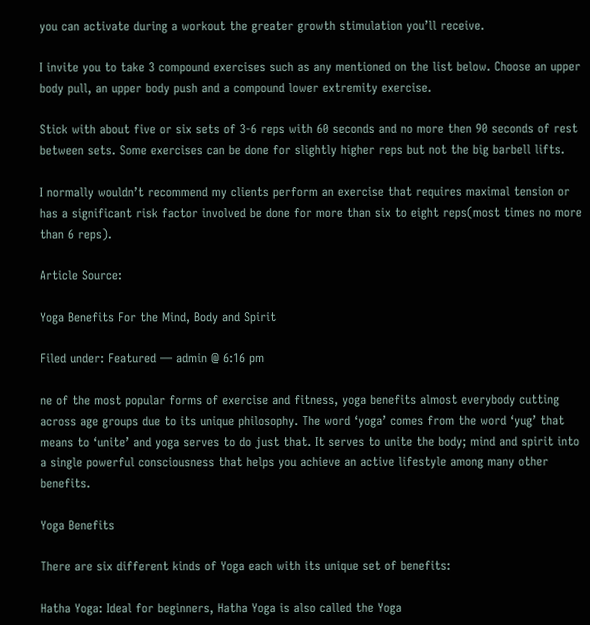you can activate during a workout the greater growth stimulation you’ll receive.

I invite you to take 3 compound exercises such as any mentioned on the list below. Choose an upper body pull, an upper body push and a compound lower extremity exercise.

Stick with about five or six sets of 3-6 reps with 60 seconds and no more then 90 seconds of rest between sets. Some exercises can be done for slightly higher reps but not the big barbell lifts.

I normally wouldn’t recommend my clients perform an exercise that requires maximal tension or has a significant risk factor involved be done for more than six to eight reps(most times no more than 6 reps).

Article Source:

Yoga Benefits For the Mind, Body and Spirit

Filed under: Featured — admin @ 6:16 pm

ne of the most popular forms of exercise and fitness, yoga benefits almost everybody cutting across age groups due to its unique philosophy. The word ‘yoga’ comes from the word ‘yug’ that means to ‘unite’ and yoga serves to do just that. It serves to unite the body; mind and spirit into a single powerful consciousness that helps you achieve an active lifestyle among many other benefits.

Yoga Benefits

There are six different kinds of Yoga each with its unique set of benefits:

Hatha Yoga: Ideal for beginners, Hatha Yoga is also called the Yoga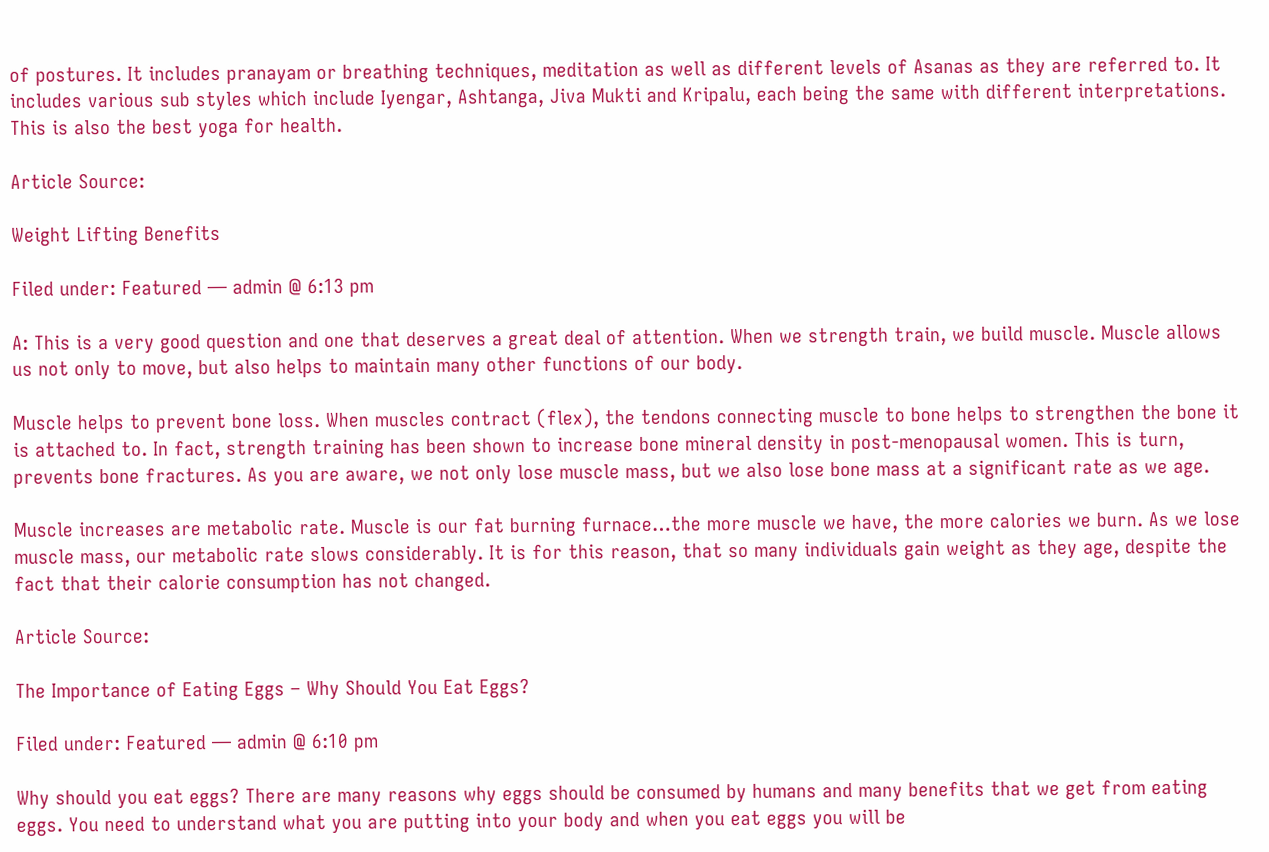of postures. It includes pranayam or breathing techniques, meditation as well as different levels of Asanas as they are referred to. It includes various sub styles which include Iyengar, Ashtanga, Jiva Mukti and Kripalu, each being the same with different interpretations. This is also the best yoga for health.

Article Source:

Weight Lifting Benefits

Filed under: Featured — admin @ 6:13 pm

A: This is a very good question and one that deserves a great deal of attention. When we strength train, we build muscle. Muscle allows us not only to move, but also helps to maintain many other functions of our body.

Muscle helps to prevent bone loss. When muscles contract (flex), the tendons connecting muscle to bone helps to strengthen the bone it is attached to. In fact, strength training has been shown to increase bone mineral density in post-menopausal women. This is turn, prevents bone fractures. As you are aware, we not only lose muscle mass, but we also lose bone mass at a significant rate as we age.

Muscle increases are metabolic rate. Muscle is our fat burning furnace…the more muscle we have, the more calories we burn. As we lose muscle mass, our metabolic rate slows considerably. It is for this reason, that so many individuals gain weight as they age, despite the fact that their calorie consumption has not changed.

Article Source:

The Importance of Eating Eggs – Why Should You Eat Eggs?

Filed under: Featured — admin @ 6:10 pm

Why should you eat eggs? There are many reasons why eggs should be consumed by humans and many benefits that we get from eating eggs. You need to understand what you are putting into your body and when you eat eggs you will be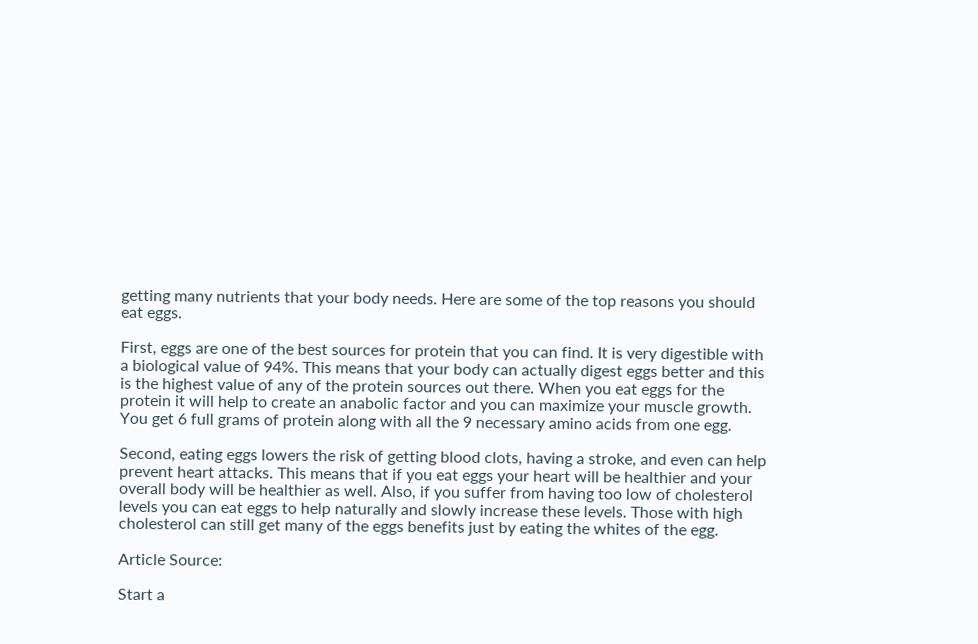getting many nutrients that your body needs. Here are some of the top reasons you should eat eggs.

First, eggs are one of the best sources for protein that you can find. It is very digestible with a biological value of 94%. This means that your body can actually digest eggs better and this is the highest value of any of the protein sources out there. When you eat eggs for the protein it will help to create an anabolic factor and you can maximize your muscle growth. You get 6 full grams of protein along with all the 9 necessary amino acids from one egg.

Second, eating eggs lowers the risk of getting blood clots, having a stroke, and even can help prevent heart attacks. This means that if you eat eggs your heart will be healthier and your overall body will be healthier as well. Also, if you suffer from having too low of cholesterol levels you can eat eggs to help naturally and slowly increase these levels. Those with high cholesterol can still get many of the eggs benefits just by eating the whites of the egg.

Article Source:

Start a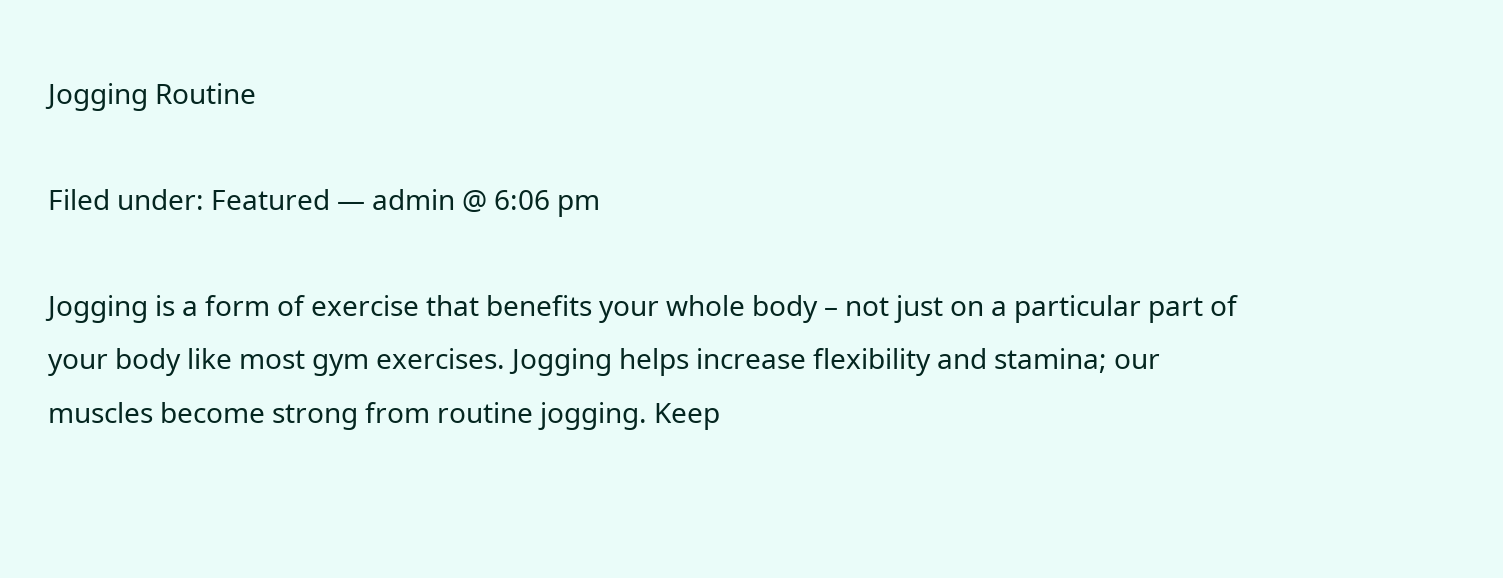Jogging Routine

Filed under: Featured — admin @ 6:06 pm

Jogging is a form of exercise that benefits your whole body – not just on a particular part of your body like most gym exercises. Jogging helps increase flexibility and stamina; our muscles become strong from routine jogging. Keep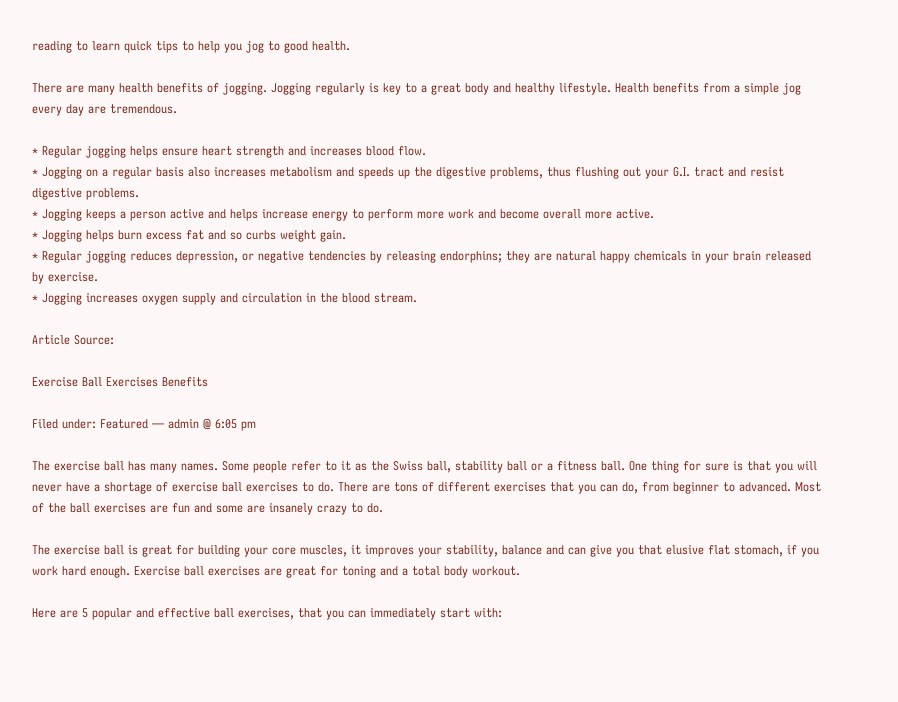reading to learn quick tips to help you jog to good health.

There are many health benefits of jogging. Jogging regularly is key to a great body and healthy lifestyle. Health benefits from a simple jog every day are tremendous.

* Regular jogging helps ensure heart strength and increases blood flow.
* Jogging on a regular basis also increases metabolism and speeds up the digestive problems, thus flushing out your G.I. tract and resist digestive problems.
* Jogging keeps a person active and helps increase energy to perform more work and become overall more active.
* Jogging helps burn excess fat and so curbs weight gain.
* Regular jogging reduces depression, or negative tendencies by releasing endorphins; they are natural happy chemicals in your brain released by exercise.
* Jogging increases oxygen supply and circulation in the blood stream.

Article Source:

Exercise Ball Exercises Benefits

Filed under: Featured — admin @ 6:05 pm

The exercise ball has many names. Some people refer to it as the Swiss ball, stability ball or a fitness ball. One thing for sure is that you will never have a shortage of exercise ball exercises to do. There are tons of different exercises that you can do, from beginner to advanced. Most of the ball exercises are fun and some are insanely crazy to do.

The exercise ball is great for building your core muscles, it improves your stability, balance and can give you that elusive flat stomach, if you work hard enough. Exercise ball exercises are great for toning and a total body workout.

Here are 5 popular and effective ball exercises, that you can immediately start with: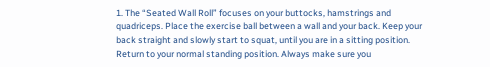1. The “Seated Wall Roll” focuses on your buttocks, hamstrings and quadriceps. Place the exercise ball between a wall and your back. Keep your back straight and slowly start to squat, until you are in a sitting position. Return to your normal standing position. Always make sure you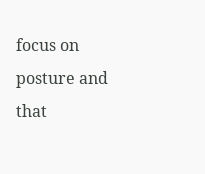focus on posture and that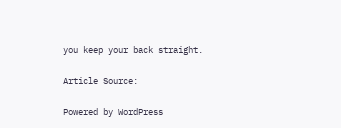you keep your back straight.

Article Source:

Powered by WordPress